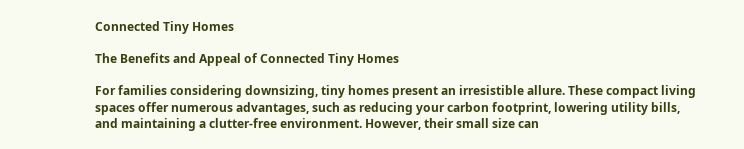Connected Tiny Homes

The Benefits and Appeal of Connected Tiny Homes

For families considering downsizing, tiny homes present an irresistible allure. These compact living spaces offer numerous advantages, such as reducing your carbon footprint, lowering utility bills, and maintaining a clutter-free environment. However, their small size can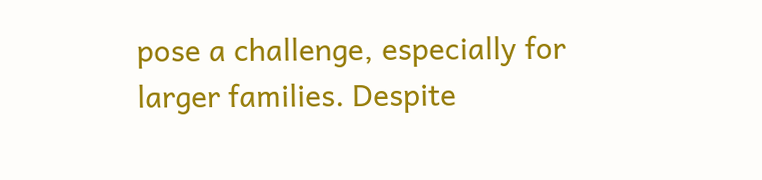pose a challenge, especially for larger families. Despite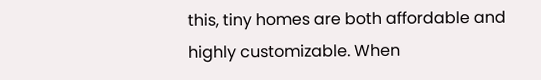this, tiny homes are both affordable and highly customizable. When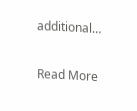additional…

Read More